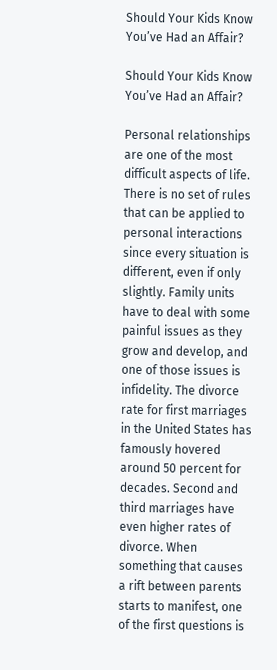Should Your Kids Know You’ve Had an Affair?

Should Your Kids Know You’ve Had an Affair?

Personal relationships are one of the most difficult aspects of life. There is no set of rules that can be applied to personal interactions since every situation is different, even if only slightly. Family units have to deal with some painful issues as they grow and develop, and one of those issues is infidelity. The divorce rate for first marriages in the United States has famously hovered around 50 percent for decades. Second and third marriages have even higher rates of divorce. When something that causes a rift between parents starts to manifest, one of the first questions is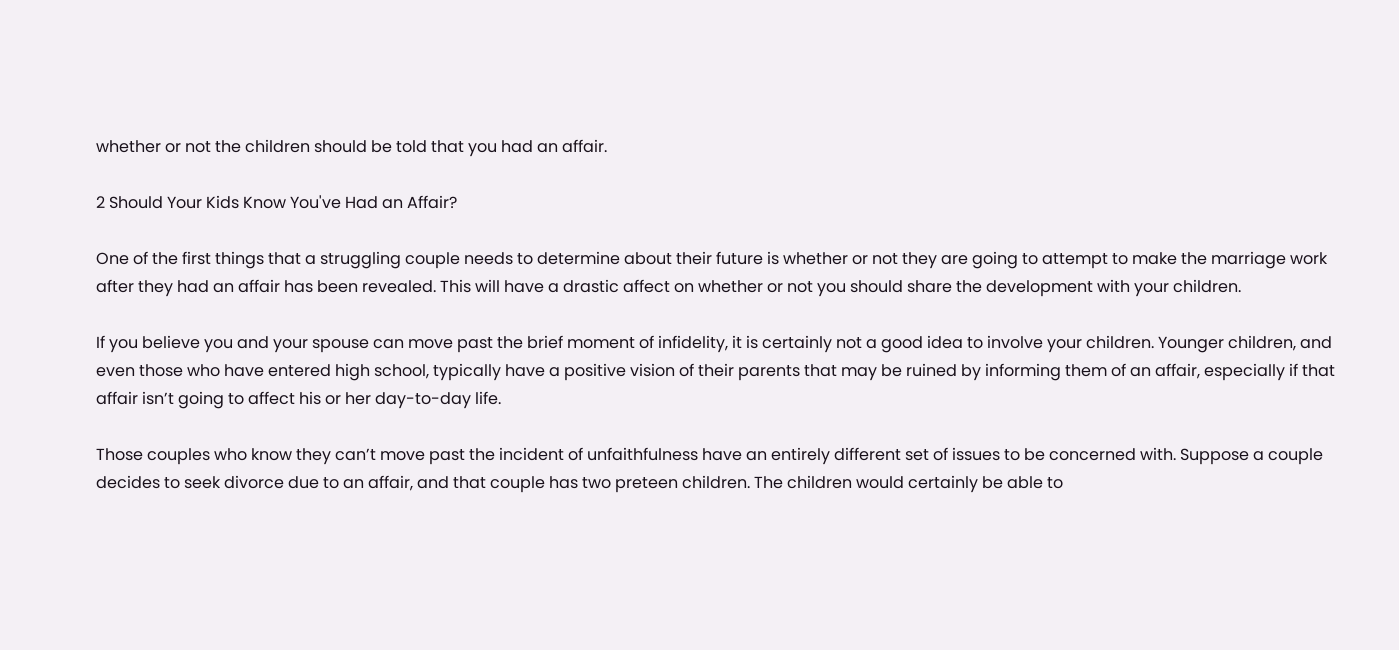whether or not the children should be told that you had an affair.

2 Should Your Kids Know You've Had an Affair?

One of the first things that a struggling couple needs to determine about their future is whether or not they are going to attempt to make the marriage work after they had an affair has been revealed. This will have a drastic affect on whether or not you should share the development with your children.

If you believe you and your spouse can move past the brief moment of infidelity, it is certainly not a good idea to involve your children. Younger children, and even those who have entered high school, typically have a positive vision of their parents that may be ruined by informing them of an affair, especially if that affair isn’t going to affect his or her day-to-day life.

Those couples who know they can’t move past the incident of unfaithfulness have an entirely different set of issues to be concerned with. Suppose a couple decides to seek divorce due to an affair, and that couple has two preteen children. The children would certainly be able to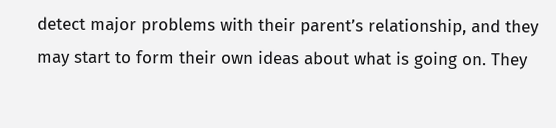detect major problems with their parent’s relationship, and they may start to form their own ideas about what is going on. They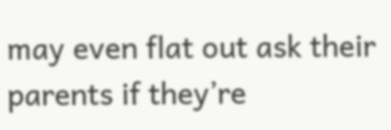may even flat out ask their parents if they’re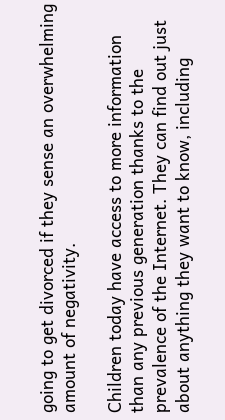going to get divorced if they sense an overwhelming amount of negativity.

Children today have access to more information than any previous generation thanks to the prevalence of the Internet. They can find out just about anything they want to know, including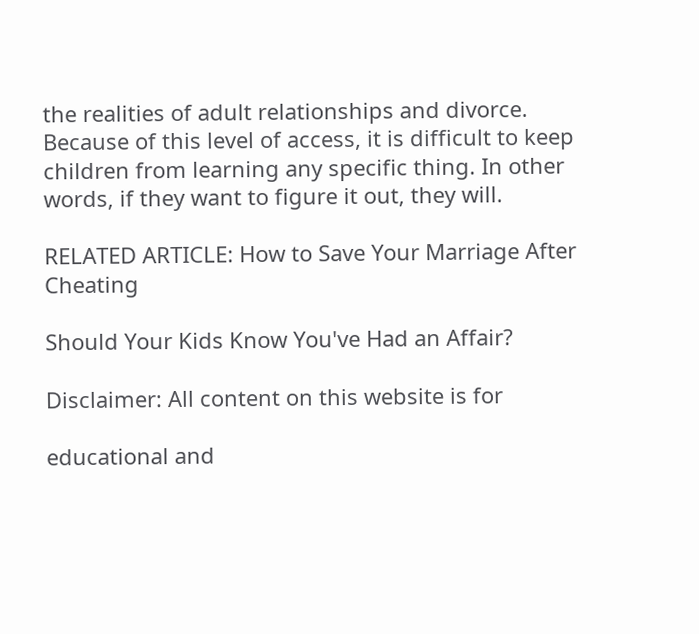the realities of adult relationships and divorce. Because of this level of access, it is difficult to keep children from learning any specific thing. In other words, if they want to figure it out, they will.

RELATED ARTICLE: How to Save Your Marriage After Cheating

Should Your Kids Know You've Had an Affair?

Disclaimer: All content on this website is for

educational and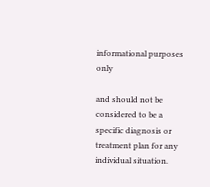informational purposes only

and should not be considered to be a specific diagnosis or treatment plan for any individual situation.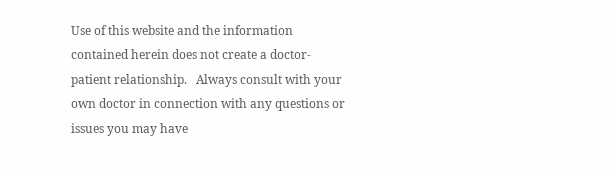Use of this website and the information contained herein does not create a doctor-patient relationship.   Always consult with your own doctor in connection with any questions or issues you may have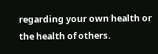regarding your own health or the health of others.